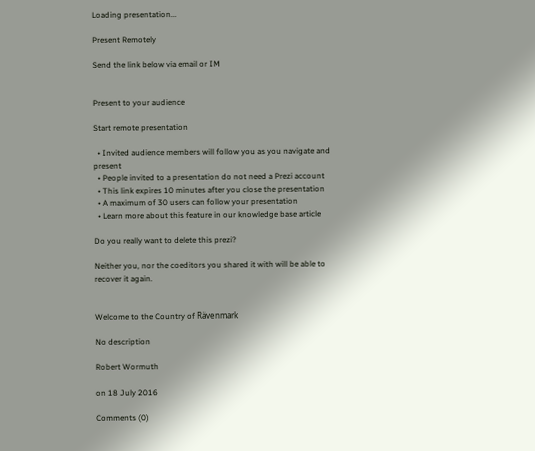Loading presentation...

Present Remotely

Send the link below via email or IM


Present to your audience

Start remote presentation

  • Invited audience members will follow you as you navigate and present
  • People invited to a presentation do not need a Prezi account
  • This link expires 10 minutes after you close the presentation
  • A maximum of 30 users can follow your presentation
  • Learn more about this feature in our knowledge base article

Do you really want to delete this prezi?

Neither you, nor the coeditors you shared it with will be able to recover it again.


Welcome to the Country of Rävenmark

No description

Robert Wormuth

on 18 July 2016

Comments (0)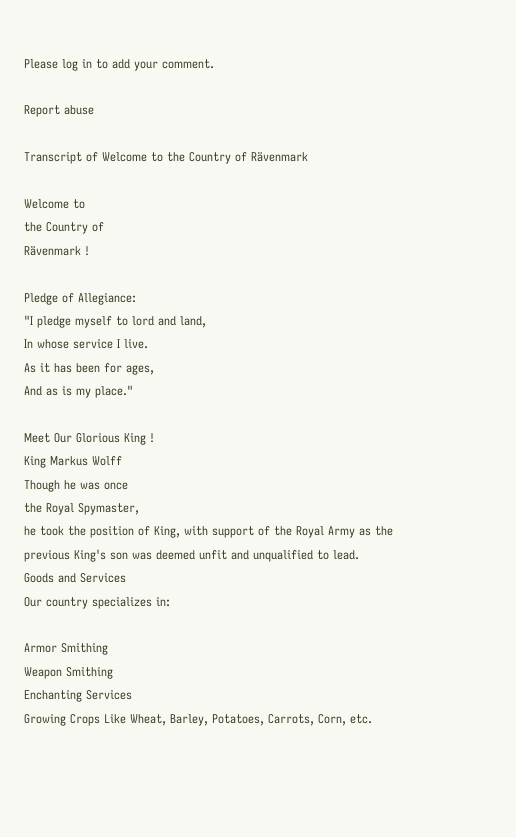Please log in to add your comment.

Report abuse

Transcript of Welcome to the Country of Rävenmark

Welcome to
the Country of
Rävenmark !

Pledge of Allegiance:
"I pledge myself to lord and land,
In whose service I live.
As it has been for ages,
And as is my place."

Meet Our Glorious King !
King Markus Wolff
Though he was once
the Royal Spymaster,
he took the position of King, with support of the Royal Army as the previous King's son was deemed unfit and unqualified to lead.
Goods and Services
Our country specializes in:

Armor Smithing
Weapon Smithing
Enchanting Services
Growing Crops Like Wheat, Barley, Potatoes, Carrots, Corn, etc.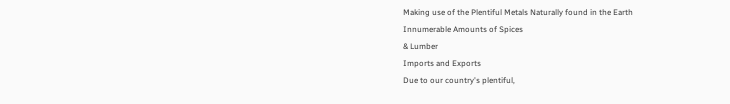Making use of the Plentiful Metals Naturally found in the Earth
Innumerable Amounts of Spices
& Lumber
Imports and Exports
Due to our country's plentiful,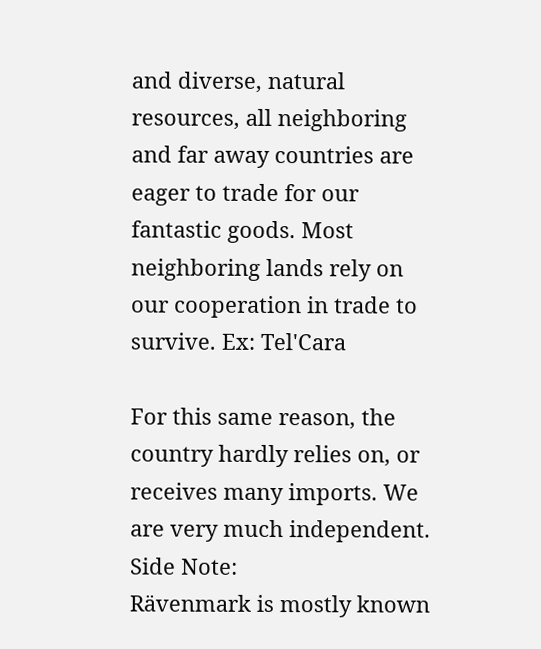and diverse, natural resources, all neighboring and far away countries are eager to trade for our fantastic goods. Most neighboring lands rely on our cooperation in trade to survive. Ex: Tel'Cara

For this same reason, the country hardly relies on, or receives many imports. We are very much independent.
Side Note:
Rävenmark is mostly known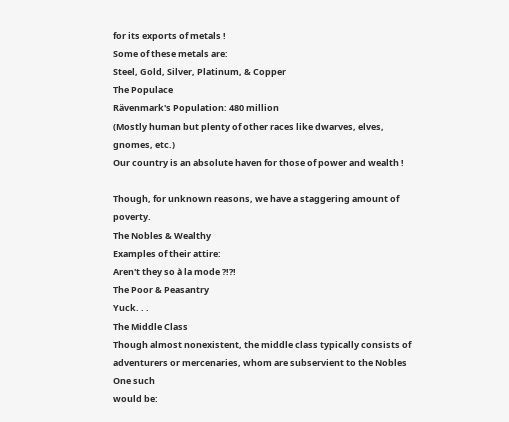for its exports of metals !
Some of these metals are:
Steel, Gold, Silver, Platinum, & Copper
The Populace
Rävenmark's Population: 480 million
(Mostly human but plenty of other races like dwarves, elves, gnomes, etc.)
Our country is an absolute haven for those of power and wealth !

Though, for unknown reasons, we have a staggering amount of poverty.
The Nobles & Wealthy
Examples of their attire:
Aren't they so à la mode ?!?!
The Poor & Peasantry
Yuck. . .
The Middle Class
Though almost nonexistent, the middle class typically consists of adventurers or mercenaries, whom are subservient to the Nobles
One such
would be: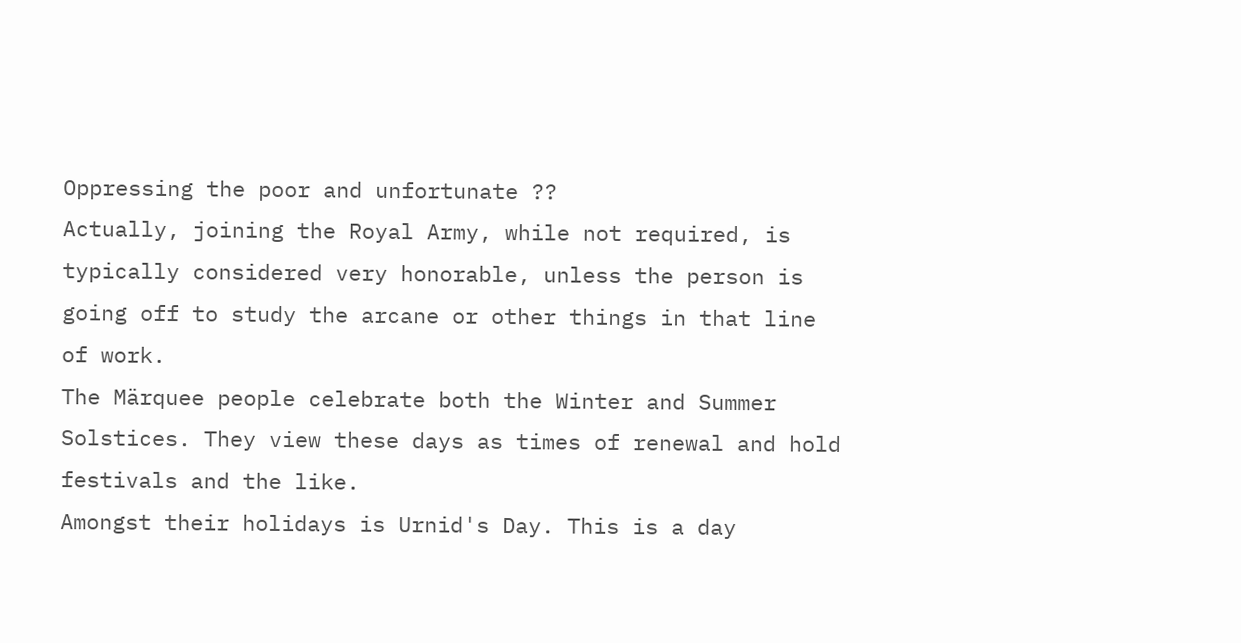Oppressing the poor and unfortunate ??
Actually, joining the Royal Army, while not required, is typically considered very honorable, unless the person is going off to study the arcane or other things in that line of work.
The Märquee people celebrate both the Winter and Summer Solstices. They view these days as times of renewal and hold festivals and the like.
Amongst their holidays is Urnid's Day. This is a day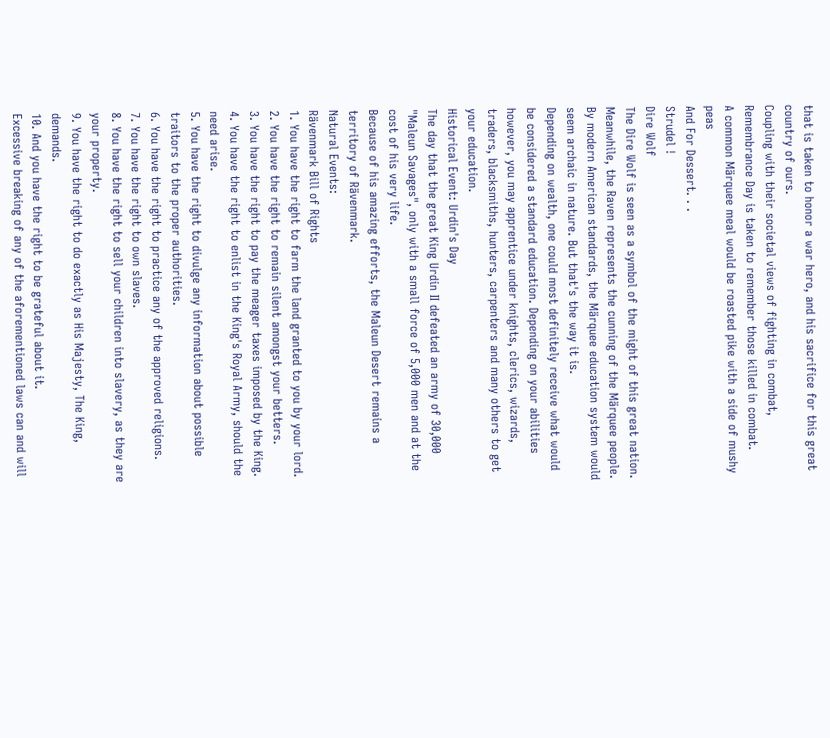that is taken to honor a war hero, and his sacrifice for this great country of ours.
Coupling with their societal views of fighting in combat, Remembrance Day is taken to remember those killed in combat.
A common Märquee meal would be roasted pike with a side of mushy peas
And For Dessert. . .
Strudel !
Dire Wolf
The Dire Wolf is seen as a symbol of the might of this great nation. Meanwhile, the Raven represents the cunning of the Märquee people.
By modern American standards, the Märquee education system would seem archaic in nature. But that's the way it is.
Depending on wealth, one could most definitely receive what would be considered a standard education. Depending on your abilities however, you may apprentice under knights, clerics, wizards, traders, blacksmiths, hunters, carpenters and many others to get your education.
Historical Event: Urdin's Day
The day that the great King Urdin II defeated an army of 30,000 "Maleun Savages", only with a small force of 5,000 men and at the cost of his very life.
Because of his amazing efforts, the Maleun Desert remains a territory of Rävenmark.
Natural Events:
Rävenmark Bill of Rights
1. You have the right to farm the land granted to you by your lord.
2. You have the right to remain silent amongst your betters.
3. You have the right to pay the meager taxes imposed by the King.
4. You have the right to enlist in the King's Royal Army, should the need arise.
5. You have the right to divulge any information about possible traitors to the proper authorities.
6. You have the right to practice any of the approved religions.
7. You have the right to own slaves.
8. You have the right to sell your children into slavery, as they are your property.
9. You have the right to do exactly as His Majesty, The King, demands.
10. And you have the right to be grateful about it.
Excessive breaking of any of the aforementioned laws can and will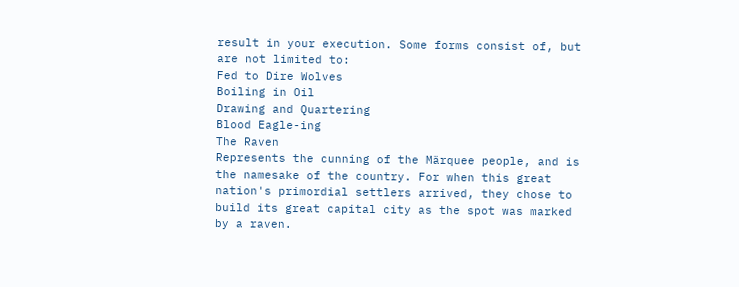result in your execution. Some forms consist of, but are not limited to:
Fed to Dire Wolves
Boiling in Oil
Drawing and Quartering
Blood Eagle-ing
The Raven
Represents the cunning of the Märquee people, and is the namesake of the country. For when this great nation's primordial settlers arrived, they chose to build its great capital city as the spot was marked by a raven.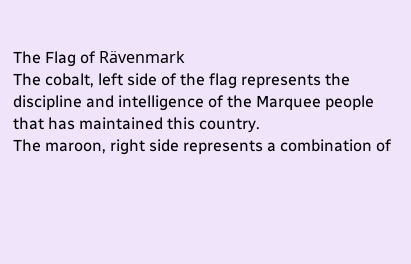The Flag of Rävenmark
The cobalt, left side of the flag represents the discipline and intelligence of the Marquee people that has maintained this country.
The maroon, right side represents a combination of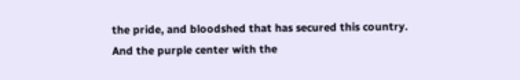the pride, and bloodshed that has secured this country.
And the purple center with the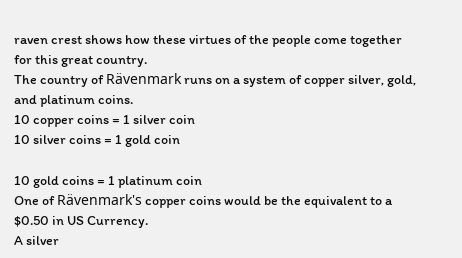raven crest shows how these virtues of the people come together for this great country.
The country of Rävenmark runs on a system of copper silver, gold, and platinum coins.
10 copper coins = 1 silver coin
10 silver coins = 1 gold coin

10 gold coins = 1 platinum coin
One of Rävenmark's copper coins would be the equivalent to a $0.50 in US Currency.
A silver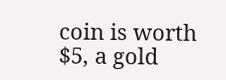coin is worth $5, a gold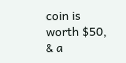coin is worth $50, & a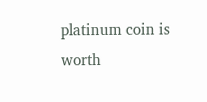platinum coin is worth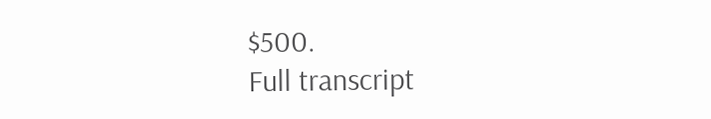$500.
Full transcript